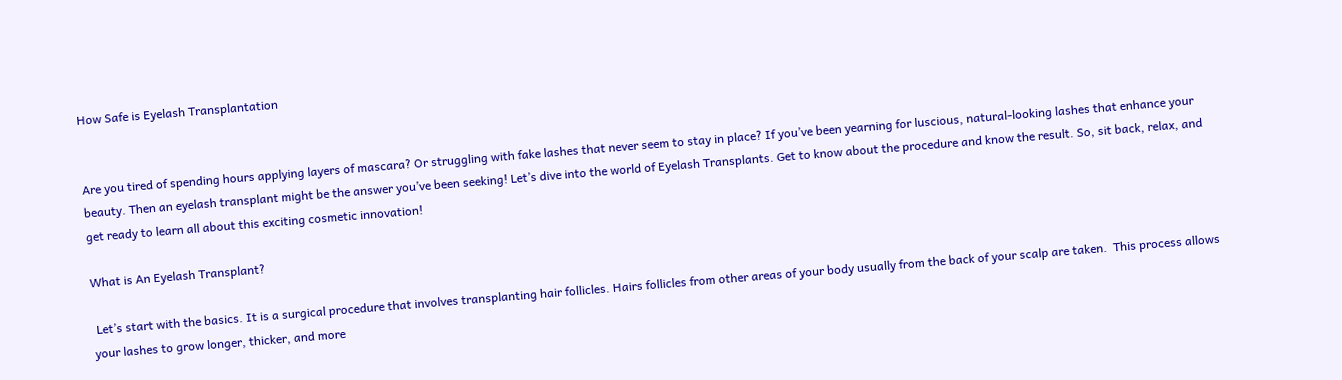How Safe is Eyelash Transplantation


Are you tired of spending hours applying layers of mascara? Or struggling with fake lashes that never seem to stay in place? If you’ve been yearning for luscious, natural-looking lashes that enhance your beauty. Then an eyelash transplant might be the answer you’ve been seeking! Let’s dive into the world of Eyelash Transplants. Get to know about the procedure and know the result. So, sit back, relax, and get ready to learn all about this exciting cosmetic innovation!

What is An Eyelash Transplant?

 Let’s start with the basics. It is a surgical procedure that involves transplanting hair follicles. Hairs follicles from other areas of your body usually from the back of your scalp are taken.  This process allows your lashes to grow longer, thicker, and more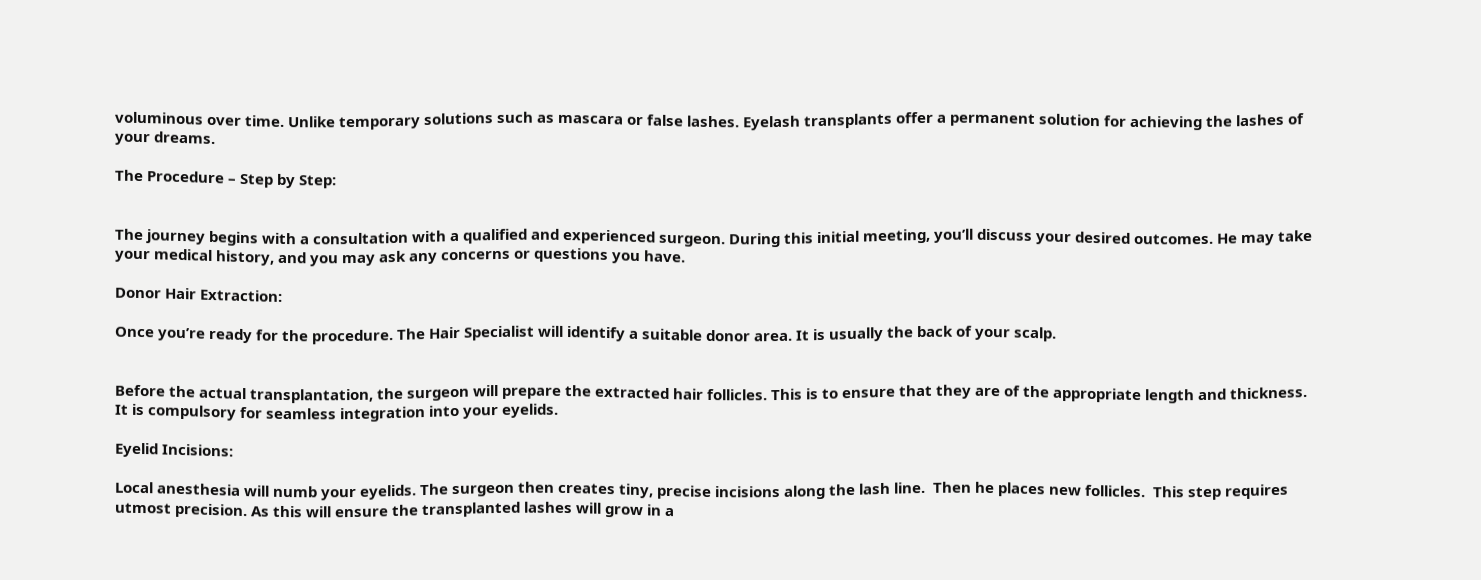voluminous over time. Unlike temporary solutions such as mascara or false lashes. Eyelash transplants offer a permanent solution for achieving the lashes of your dreams.

The Procedure – Step by Step:


The journey begins with a consultation with a qualified and experienced surgeon. During this initial meeting, you’ll discuss your desired outcomes. He may take your medical history, and you may ask any concerns or questions you have.

Donor Hair Extraction:

Once you’re ready for the procedure. The Hair Specialist will identify a suitable donor area. It is usually the back of your scalp.


Before the actual transplantation, the surgeon will prepare the extracted hair follicles. This is to ensure that they are of the appropriate length and thickness. It is compulsory for seamless integration into your eyelids.

Eyelid Incisions:

Local anesthesia will numb your eyelids. The surgeon then creates tiny, precise incisions along the lash line.  Then he places new follicles.  This step requires utmost precision. As this will ensure the transplanted lashes will grow in a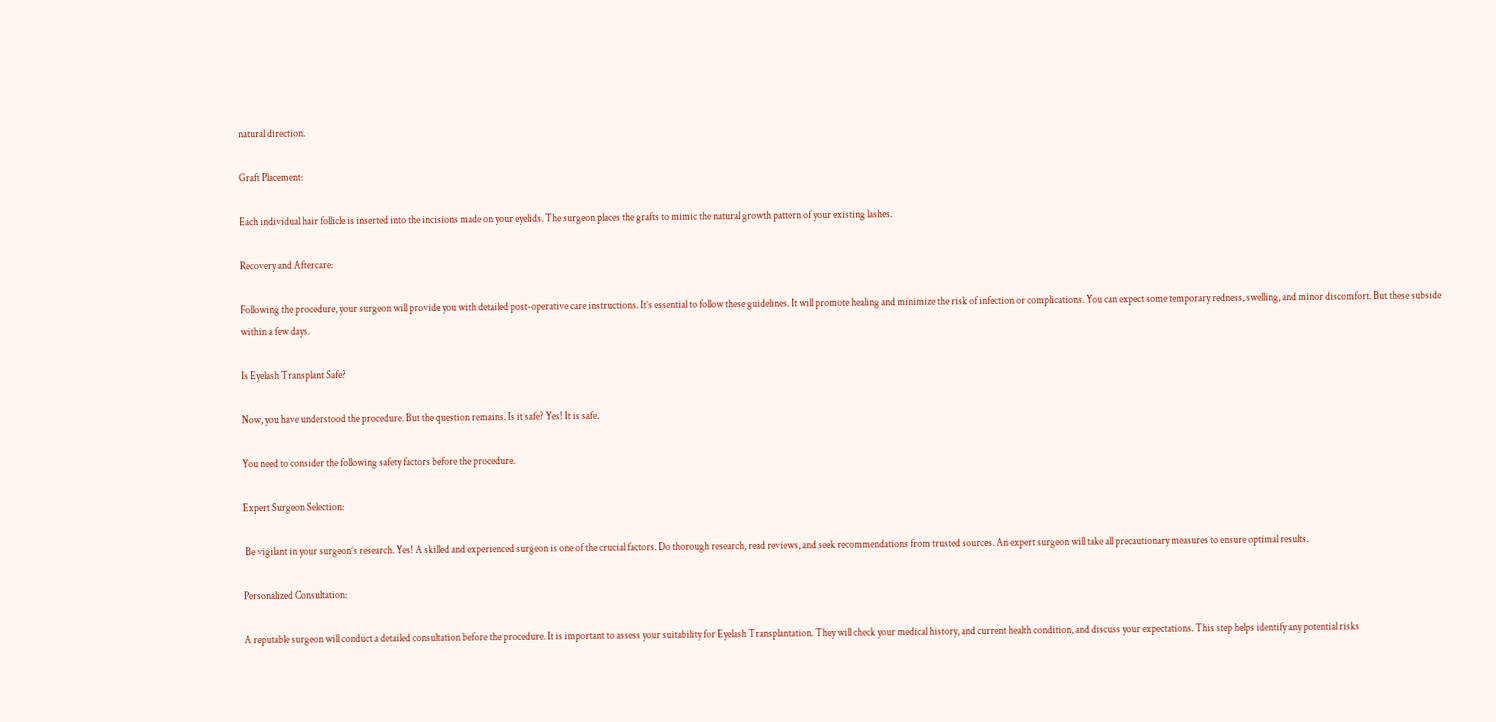natural direction.

Graft Placement:

Each individual hair follicle is inserted into the incisions made on your eyelids. The surgeon places the grafts to mimic the natural growth pattern of your existing lashes.

Recovery and Aftercare:

Following the procedure, your surgeon will provide you with detailed post-operative care instructions. It’s essential to follow these guidelines. It will promote healing and minimize the risk of infection or complications. You can expect some temporary redness, swelling, and minor discomfort. But these subside within a few days.

Is Eyelash Transplant Safe?

Now, you have understood the procedure. But the question remains. Is it safe? Yes! It is safe.

You need to consider the following safety factors before the procedure.

Expert Surgeon Selection:

 Be vigilant in your surgeon’s research. Yes! A skilled and experienced surgeon is one of the crucial factors. Do thorough research, read reviews, and seek recommendations from trusted sources. An expert surgeon will take all precautionary measures to ensure optimal results.

Personalized Consultation:

A reputable surgeon will conduct a detailed consultation before the procedure. It is important to assess your suitability for Eyelash Transplantation. They will check your medical history, and current health condition, and discuss your expectations. This step helps identify any potential risks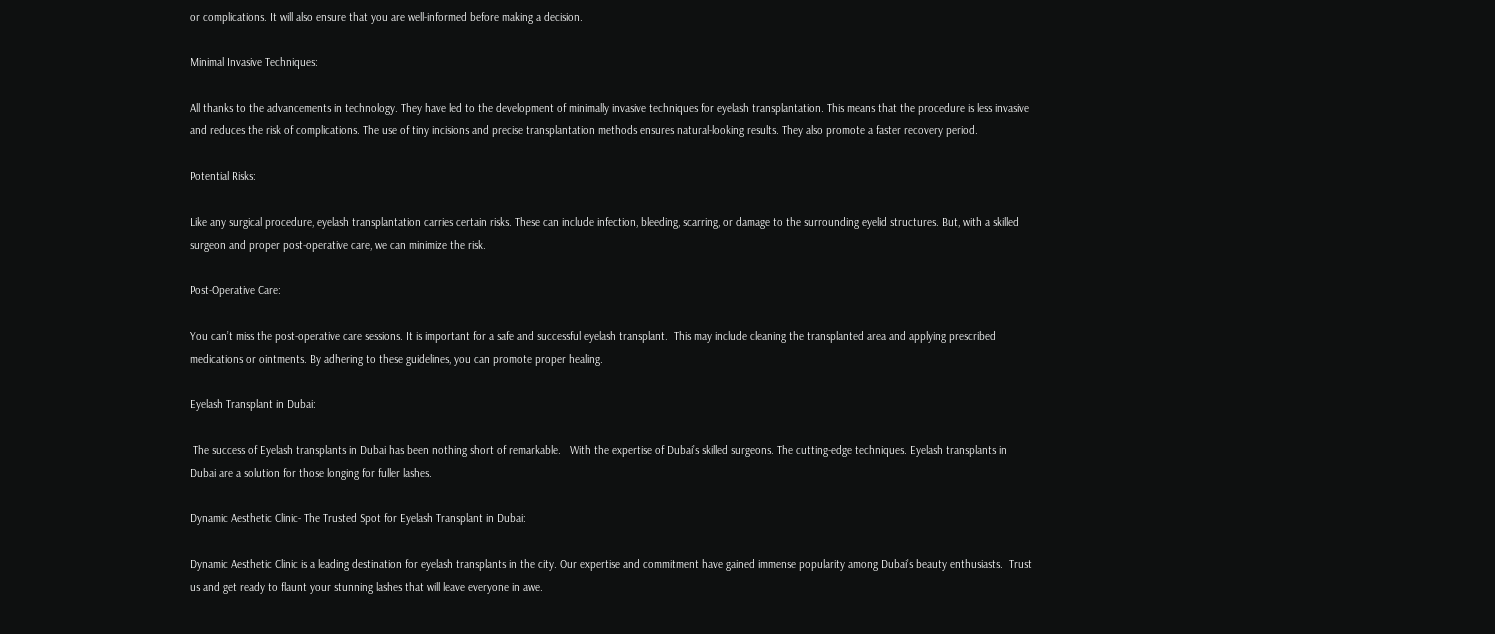or complications. It will also ensure that you are well-informed before making a decision.

Minimal Invasive Techniques:

All thanks to the advancements in technology. They have led to the development of minimally invasive techniques for eyelash transplantation. This means that the procedure is less invasive and reduces the risk of complications. The use of tiny incisions and precise transplantation methods ensures natural-looking results. They also promote a faster recovery period.

Potential Risks:

Like any surgical procedure, eyelash transplantation carries certain risks. These can include infection, bleeding, scarring, or damage to the surrounding eyelid structures. But, with a skilled surgeon and proper post-operative care, we can minimize the risk.

Post-Operative Care:

You can’t miss the post-operative care sessions. It is important for a safe and successful eyelash transplant.  This may include cleaning the transplanted area and applying prescribed medications or ointments. By adhering to these guidelines, you can promote proper healing.

Eyelash Transplant in Dubai:

 The success of Eyelash transplants in Dubai has been nothing short of remarkable.   With the expertise of Dubai’s skilled surgeons. The cutting-edge techniques. Eyelash transplants in Dubai are a solution for those longing for fuller lashes.

Dynamic Aesthetic Clinic- The Trusted Spot for Eyelash Transplant in Dubai:

Dynamic Aesthetic Clinic is a leading destination for eyelash transplants in the city. Our expertise and commitment have gained immense popularity among Dubai’s beauty enthusiasts.  Trust us and get ready to flaunt your stunning lashes that will leave everyone in awe.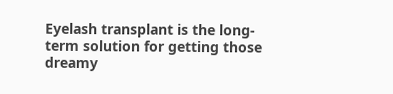Eyelash transplant is the long-term solution for getting those dreamy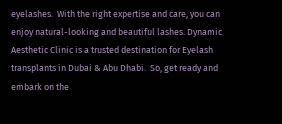eyelashes.  With the right expertise and care, you can enjoy natural-looking and beautiful lashes. Dynamic Aesthetic Clinic is a trusted destination for Eyelash transplants in Dubai & Abu Dhabi.  So, get ready and embark on the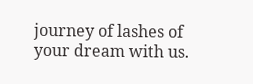journey of lashes of your dream with us.